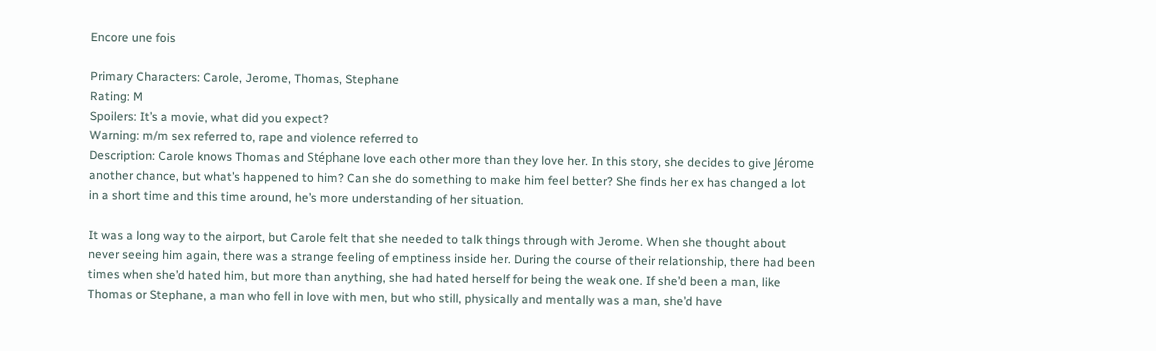Encore une fois

Primary Characters: Carole, Jerome, Thomas, Stephane
Rating: M
Spoilers: It’s a movie, what did you expect?
Warning: m/m sex referred to, rape and violence referred to
Description: Carole knows Thomas and Stéphane love each other more than they love her. In this story, she decides to give Jérome another chance, but what’s happened to him? Can she do something to make him feel better? She finds her ex has changed a lot in a short time and this time around, he’s more understanding of her situation.

It was a long way to the airport, but Carole felt that she needed to talk things through with Jerome. When she thought about never seeing him again, there was a strange feeling of emptiness inside her. During the course of their relationship, there had been times when she’d hated him, but more than anything, she had hated herself for being the weak one. If she’d been a man, like Thomas or Stephane, a man who fell in love with men, but who still, physically and mentally was a man, she’d have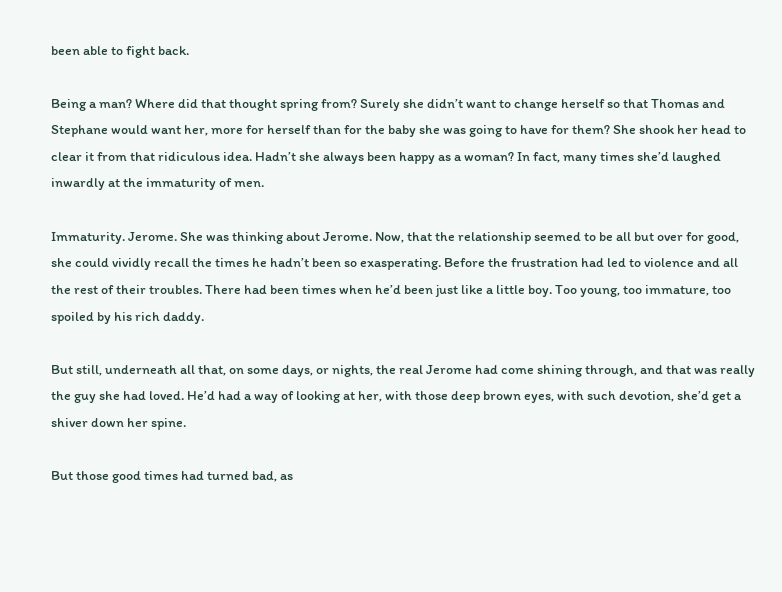been able to fight back.

Being a man? Where did that thought spring from? Surely she didn’t want to change herself so that Thomas and Stephane would want her, more for herself than for the baby she was going to have for them? She shook her head to clear it from that ridiculous idea. Hadn’t she always been happy as a woman? In fact, many times she’d laughed inwardly at the immaturity of men.

Immaturity. Jerome. She was thinking about Jerome. Now, that the relationship seemed to be all but over for good, she could vividly recall the times he hadn’t been so exasperating. Before the frustration had led to violence and all the rest of their troubles. There had been times when he’d been just like a little boy. Too young, too immature, too spoiled by his rich daddy.

But still, underneath all that, on some days, or nights, the real Jerome had come shining through, and that was really the guy she had loved. He’d had a way of looking at her, with those deep brown eyes, with such devotion, she’d get a shiver down her spine.

But those good times had turned bad, as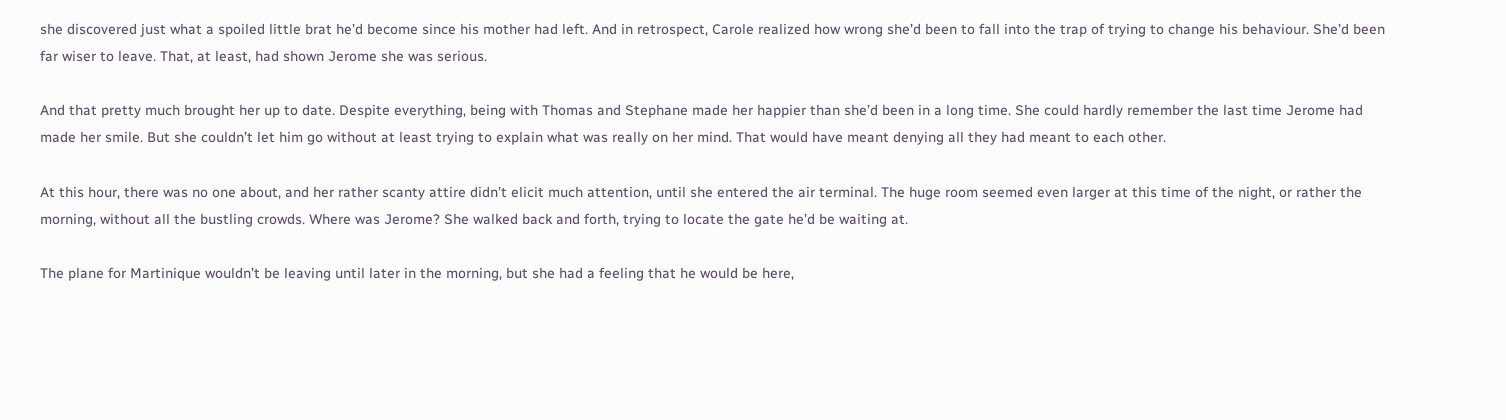she discovered just what a spoiled little brat he’d become since his mother had left. And in retrospect, Carole realized how wrong she’d been to fall into the trap of trying to change his behaviour. She’d been far wiser to leave. That, at least, had shown Jerome she was serious.

And that pretty much brought her up to date. Despite everything, being with Thomas and Stephane made her happier than she’d been in a long time. She could hardly remember the last time Jerome had made her smile. But she couldn’t let him go without at least trying to explain what was really on her mind. That would have meant denying all they had meant to each other.

At this hour, there was no one about, and her rather scanty attire didn’t elicit much attention, until she entered the air terminal. The huge room seemed even larger at this time of the night, or rather the morning, without all the bustling crowds. Where was Jerome? She walked back and forth, trying to locate the gate he’d be waiting at.

The plane for Martinique wouldn’t be leaving until later in the morning, but she had a feeling that he would be here,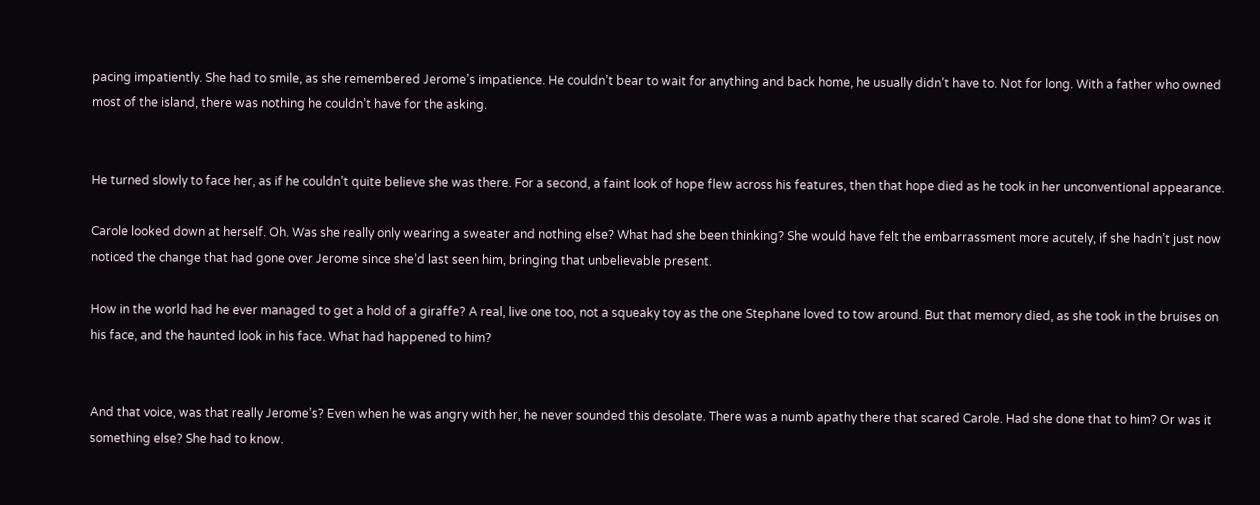pacing impatiently. She had to smile, as she remembered Jerome’s impatience. He couldn’t bear to wait for anything and back home, he usually didn’t have to. Not for long. With a father who owned most of the island, there was nothing he couldn’t have for the asking.


He turned slowly to face her, as if he couldn’t quite believe she was there. For a second, a faint look of hope flew across his features, then that hope died as he took in her unconventional appearance.

Carole looked down at herself. Oh. Was she really only wearing a sweater and nothing else? What had she been thinking? She would have felt the embarrassment more acutely, if she hadn’t just now noticed the change that had gone over Jerome since she’d last seen him, bringing that unbelievable present.

How in the world had he ever managed to get a hold of a giraffe? A real, live one too, not a squeaky toy as the one Stephane loved to tow around. But that memory died, as she took in the bruises on his face, and the haunted look in his face. What had happened to him?


And that voice, was that really Jerome’s? Even when he was angry with her, he never sounded this desolate. There was a numb apathy there that scared Carole. Had she done that to him? Or was it something else? She had to know.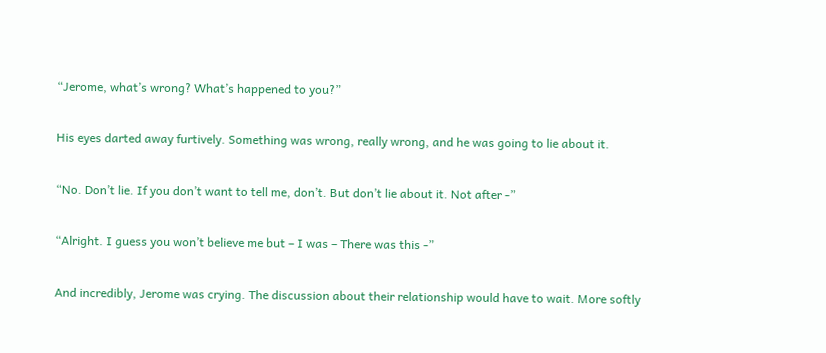“Jerome, what’s wrong? What’s happened to you?”

His eyes darted away furtively. Something was wrong, really wrong, and he was going to lie about it.

“No. Don’t lie. If you don’t want to tell me, don’t. But don’t lie about it. Not after -”

“Alright. I guess you won’t believe me but – I was – There was this -”

And incredibly, Jerome was crying. The discussion about their relationship would have to wait. More softly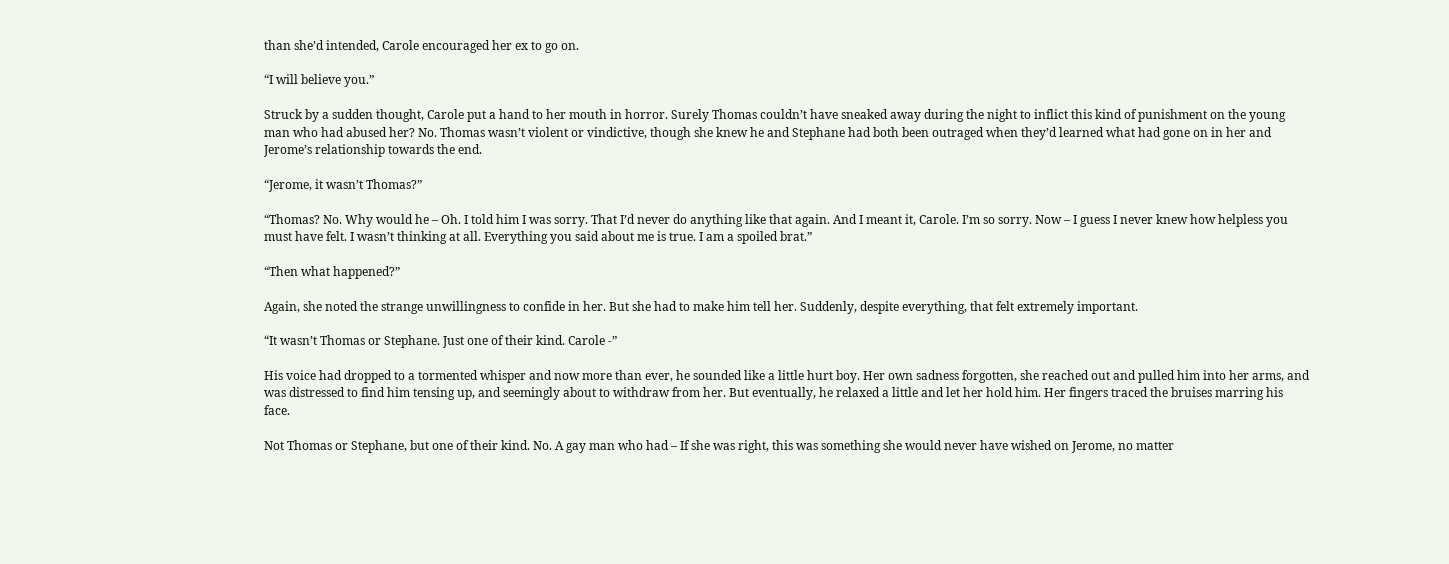than she’d intended, Carole encouraged her ex to go on.

“I will believe you.”

Struck by a sudden thought, Carole put a hand to her mouth in horror. Surely Thomas couldn’t have sneaked away during the night to inflict this kind of punishment on the young man who had abused her? No. Thomas wasn’t violent or vindictive, though she knew he and Stephane had both been outraged when they’d learned what had gone on in her and Jerome’s relationship towards the end.

“Jerome, it wasn’t Thomas?”

“Thomas? No. Why would he – Oh. I told him I was sorry. That I’d never do anything like that again. And I meant it, Carole. I’m so sorry. Now – I guess I never knew how helpless you must have felt. I wasn’t thinking at all. Everything you said about me is true. I am a spoiled brat.”

“Then what happened?”

Again, she noted the strange unwillingness to confide in her. But she had to make him tell her. Suddenly, despite everything, that felt extremely important.

“It wasn’t Thomas or Stephane. Just one of their kind. Carole -”

His voice had dropped to a tormented whisper and now more than ever, he sounded like a little hurt boy. Her own sadness forgotten, she reached out and pulled him into her arms, and was distressed to find him tensing up, and seemingly about to withdraw from her. But eventually, he relaxed a little and let her hold him. Her fingers traced the bruises marring his face.

Not Thomas or Stephane, but one of their kind. No. A gay man who had – If she was right, this was something she would never have wished on Jerome, no matter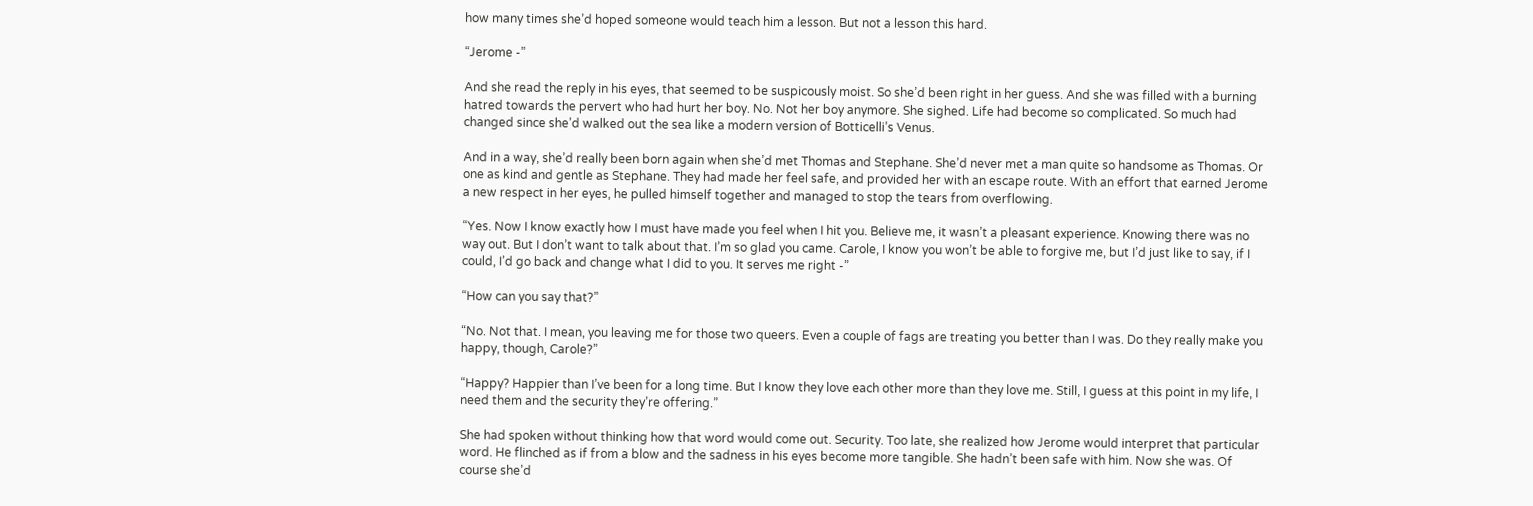how many times she’d hoped someone would teach him a lesson. But not a lesson this hard.

“Jerome -”

And she read the reply in his eyes, that seemed to be suspicously moist. So she’d been right in her guess. And she was filled with a burning hatred towards the pervert who had hurt her boy. No. Not her boy anymore. She sighed. Life had become so complicated. So much had changed since she’d walked out the sea like a modern version of Botticelli’s Venus.

And in a way, she’d really been born again when she’d met Thomas and Stephane. She’d never met a man quite so handsome as Thomas. Or one as kind and gentle as Stephane. They had made her feel safe, and provided her with an escape route. With an effort that earned Jerome a new respect in her eyes, he pulled himself together and managed to stop the tears from overflowing.

“Yes. Now I know exactly how I must have made you feel when I hit you. Believe me, it wasn’t a pleasant experience. Knowing there was no way out. But I don’t want to talk about that. I’m so glad you came. Carole, I know you won’t be able to forgive me, but I’d just like to say, if I could, I’d go back and change what I did to you. It serves me right -”

“How can you say that?”

“No. Not that. I mean, you leaving me for those two queers. Even a couple of fags are treating you better than I was. Do they really make you happy, though, Carole?”

“Happy? Happier than I’ve been for a long time. But I know they love each other more than they love me. Still, I guess at this point in my life, I need them and the security they’re offering.”

She had spoken without thinking how that word would come out. Security. Too late, she realized how Jerome would interpret that particular word. He flinched as if from a blow and the sadness in his eyes become more tangible. She hadn’t been safe with him. Now she was. Of course she’d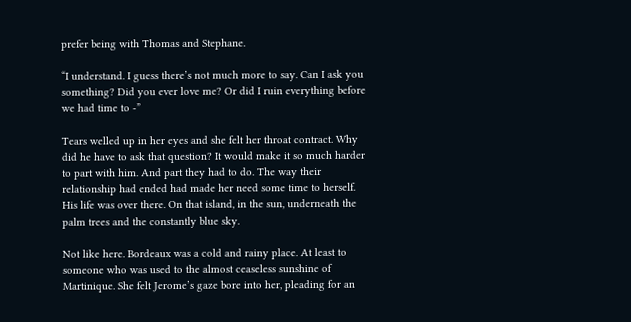prefer being with Thomas and Stephane.

“I understand. I guess there’s not much more to say. Can I ask you something? Did you ever love me? Or did I ruin everything before we had time to -”

Tears welled up in her eyes and she felt her throat contract. Why did he have to ask that question? It would make it so much harder to part with him. And part they had to do. The way their relationship had ended had made her need some time to herself. His life was over there. On that island, in the sun, underneath the palm trees and the constantly blue sky.

Not like here. Bordeaux was a cold and rainy place. At least to someone who was used to the almost ceaseless sunshine of Martinique. She felt Jerome’s gaze bore into her, pleading for an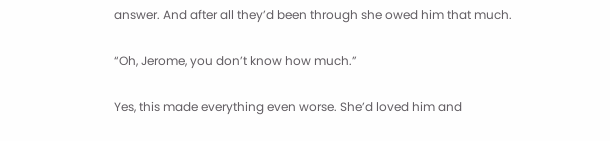answer. And after all they’d been through she owed him that much.

“Oh, Jerome, you don’t know how much.”

Yes, this made everything even worse. She’d loved him and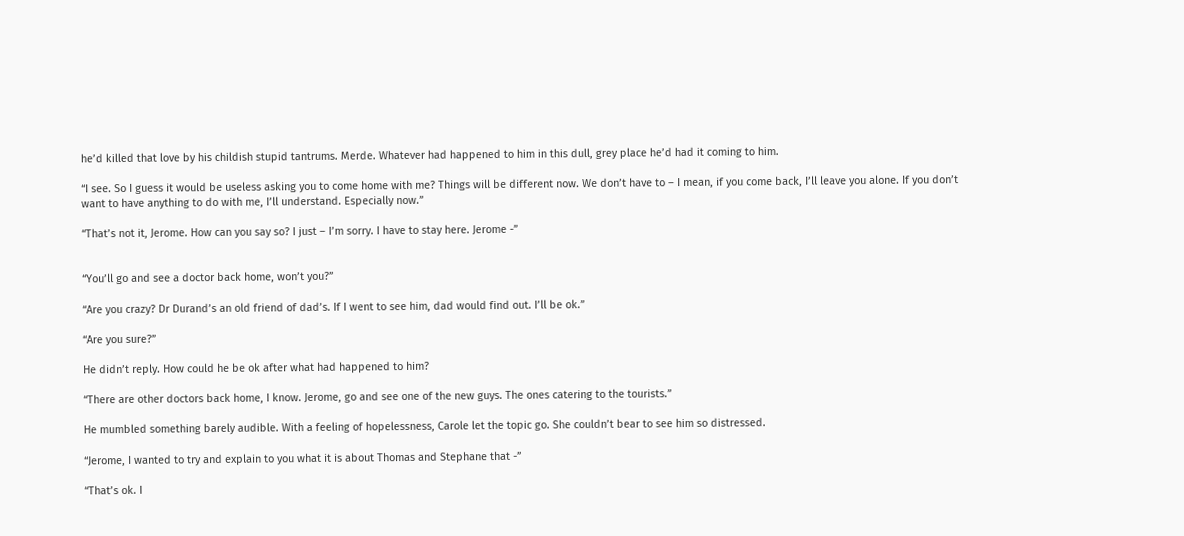he’d killed that love by his childish stupid tantrums. Merde. Whatever had happened to him in this dull, grey place he’d had it coming to him.

“I see. So I guess it would be useless asking you to come home with me? Things will be different now. We don’t have to – I mean, if you come back, I’ll leave you alone. If you don’t want to have anything to do with me, I’ll understand. Especially now.”

“That’s not it, Jerome. How can you say so? I just – I’m sorry. I have to stay here. Jerome -”


“You’ll go and see a doctor back home, won’t you?”

“Are you crazy? Dr Durand’s an old friend of dad’s. If I went to see him, dad would find out. I’ll be ok.”

“Are you sure?”

He didn’t reply. How could he be ok after what had happened to him?

“There are other doctors back home, I know. Jerome, go and see one of the new guys. The ones catering to the tourists.”

He mumbled something barely audible. With a feeling of hopelessness, Carole let the topic go. She couldn’t bear to see him so distressed.

“Jerome, I wanted to try and explain to you what it is about Thomas and Stephane that -”

“That’s ok. I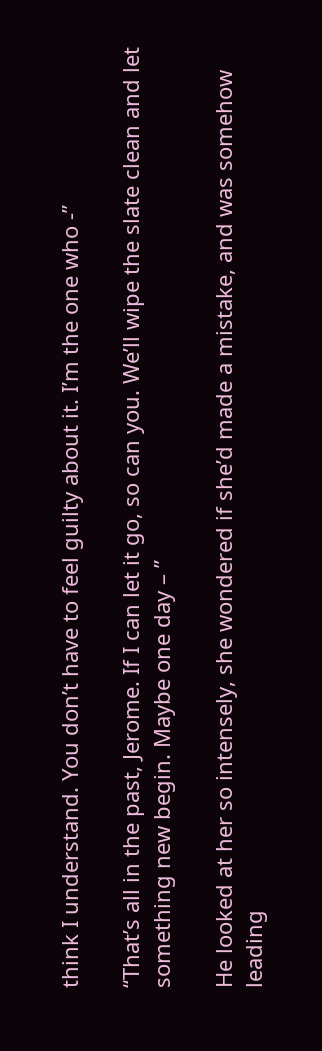think I understand. You don’t have to feel guilty about it. I’m the one who -”

“That’s all in the past, Jerome. If I can let it go, so can you. We’ll wipe the slate clean and let something new begin. Maybe one day – ”

He looked at her so intensely, she wondered if she’d made a mistake, and was somehow leading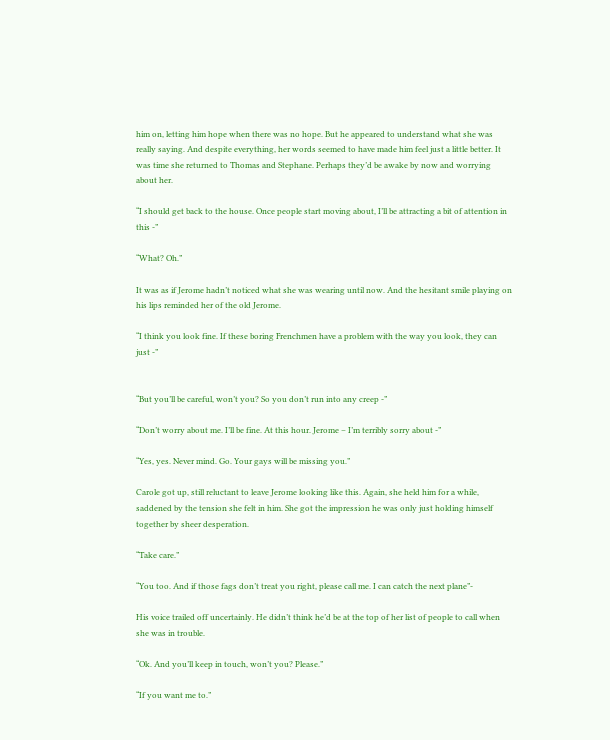him on, letting him hope when there was no hope. But he appeared to understand what she was really saying. And despite everything, her words seemed to have made him feel just a little better. It was time she returned to Thomas and Stephane. Perhaps they’d be awake by now and worrying about her.

“I should get back to the house. Once people start moving about, I’ll be attracting a bit of attention in this -”

“What? Oh.”

It was as if Jerome hadn’t noticed what she was wearing until now. And the hesitant smile playing on his lips reminded her of the old Jerome.

“I think you look fine. If these boring Frenchmen have a problem with the way you look, they can just -”


“But you’ll be careful, won’t you? So you don’t run into any creep -”

“Don’t worry about me. I’ll be fine. At this hour. Jerome – I’m terribly sorry about -”

“Yes, yes. Never mind. Go. Your gays will be missing you.”

Carole got up, still reluctant to leave Jerome looking like this. Again, she held him for a while, saddened by the tension she felt in him. She got the impression he was only just holding himself together by sheer desperation.

“Take care.”

“You too. And if those fags don’t treat you right, please call me. I can catch the next plane”-

His voice trailed off uncertainly. He didn’t think he’d be at the top of her list of people to call when she was in trouble.

“Ok. And you’ll keep in touch, won’t you? Please.”

“If you want me to.”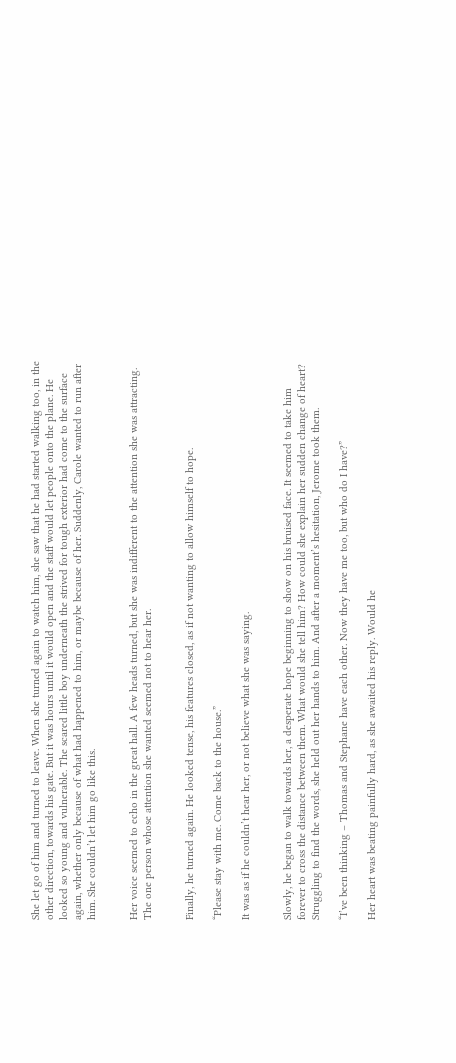She let go of him and turned to leave. When she turned again to watch him, she saw that he had started walking too, in the other direction, towards his gate. But it was hours until it would open and the staff would let people onto the plane. He looked so young and vulnerable. The scared little boy underneath the strived for tough exterior had come to the surface again, whether only because of what had happened to him, or maybe because of her. Suddenly, Carole wanted to run after him. She couldn’t let him go like this.


Her voice seemed to echo in the great hall. A few heads turned, but she was indifferent to the attention she was attracting. The one person whose attention she wanted seemed not to hear her.


Finally, he turned again. He looked tense, his features closed, as if not wanting to allow himself to hope.

“Please stay with me. Come back to the house.”

It was as if he couldn’t hear her, or not believe what she was saying.


Slowly, he began to walk towards her, a desperate hope beginning to show on his bruised face. It seemed to take him forever to cross the distance between them. What would she tell him? How could she explain her sudden change of heart? Struggling to find the words, she held out her hands to him. And after a moment’s hesitation, Jerome took them.

“I’ve been thinking – Thomas and Stephane have each other. Now they have me too, but who do I have?”

Her heart was beating painfully hard, as she awaited his reply. Would he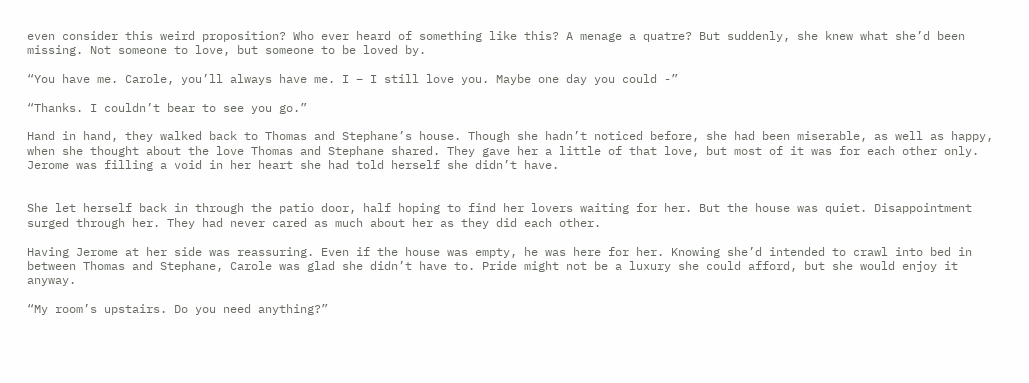even consider this weird proposition? Who ever heard of something like this? A menage a quatre? But suddenly, she knew what she’d been missing. Not someone to love, but someone to be loved by.

“You have me. Carole, you’ll always have me. I – I still love you. Maybe one day you could -”

“Thanks. I couldn’t bear to see you go.”

Hand in hand, they walked back to Thomas and Stephane’s house. Though she hadn’t noticed before, she had been miserable, as well as happy, when she thought about the love Thomas and Stephane shared. They gave her a little of that love, but most of it was for each other only. Jerome was filling a void in her heart she had told herself she didn’t have.


She let herself back in through the patio door, half hoping to find her lovers waiting for her. But the house was quiet. Disappointment surged through her. They had never cared as much about her as they did each other.

Having Jerome at her side was reassuring. Even if the house was empty, he was here for her. Knowing she’d intended to crawl into bed in between Thomas and Stephane, Carole was glad she didn’t have to. Pride might not be a luxury she could afford, but she would enjoy it anyway.

“My room’s upstairs. Do you need anything?”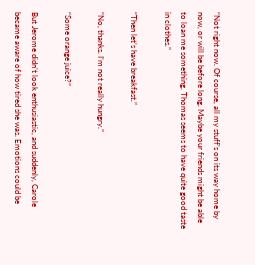“Not right now. Of course, all my stuff’s on its way home by now, or will be before long. Maybe your friends might be able to loan me something. Thomas seems to have quite good taste in clothes.”

“Then let’s have breakfast.”

“No, thanks. I’m not really hungry.”

“Some orange juice?”

But Jerome didn’t look enthusiastic, and suddenly, Carole became aware of how tired she was. Emotions could be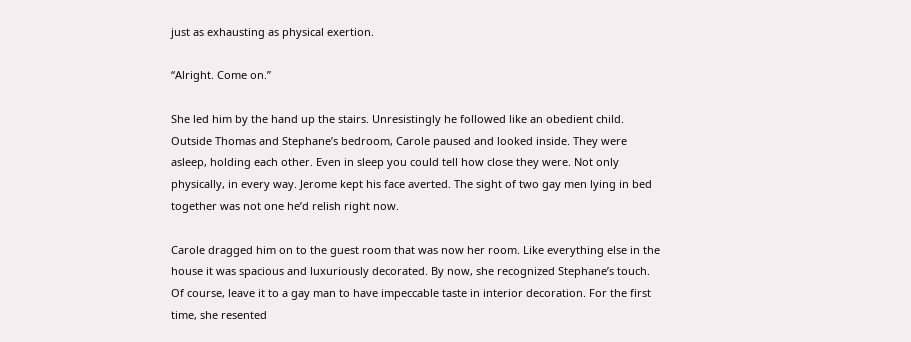just as exhausting as physical exertion.

“Alright. Come on.”

She led him by the hand up the stairs. Unresistingly he followed like an obedient child. Outside Thomas and Stephane’s bedroom, Carole paused and looked inside. They were asleep, holding each other. Even in sleep you could tell how close they were. Not only physically, in every way. Jerome kept his face averted. The sight of two gay men lying in bed together was not one he’d relish right now.

Carole dragged him on to the guest room that was now her room. Like everything else in the house it was spacious and luxuriously decorated. By now, she recognized Stephane’s touch. Of course, leave it to a gay man to have impeccable taste in interior decoration. For the first time, she resented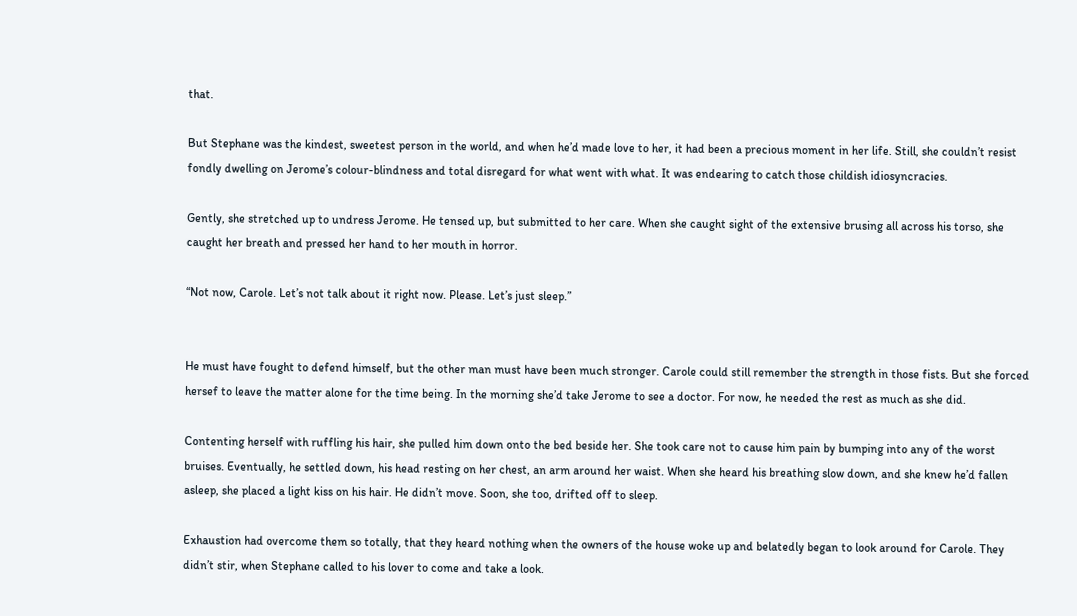that.

But Stephane was the kindest, sweetest person in the world, and when he’d made love to her, it had been a precious moment in her life. Still, she couldn’t resist fondly dwelling on Jerome’s colour-blindness and total disregard for what went with what. It was endearing to catch those childish idiosyncracies.

Gently, she stretched up to undress Jerome. He tensed up, but submitted to her care. When she caught sight of the extensive brusing all across his torso, she caught her breath and pressed her hand to her mouth in horror.

“Not now, Carole. Let’s not talk about it right now. Please. Let’s just sleep.”


He must have fought to defend himself, but the other man must have been much stronger. Carole could still remember the strength in those fists. But she forced hersef to leave the matter alone for the time being. In the morning she’d take Jerome to see a doctor. For now, he needed the rest as much as she did.

Contenting herself with ruffling his hair, she pulled him down onto the bed beside her. She took care not to cause him pain by bumping into any of the worst bruises. Eventually, he settled down, his head resting on her chest, an arm around her waist. When she heard his breathing slow down, and she knew he’d fallen asleep, she placed a light kiss on his hair. He didn’t move. Soon, she too, drifted off to sleep.

Exhaustion had overcome them so totally, that they heard nothing when the owners of the house woke up and belatedly began to look around for Carole. They didn’t stir, when Stephane called to his lover to come and take a look.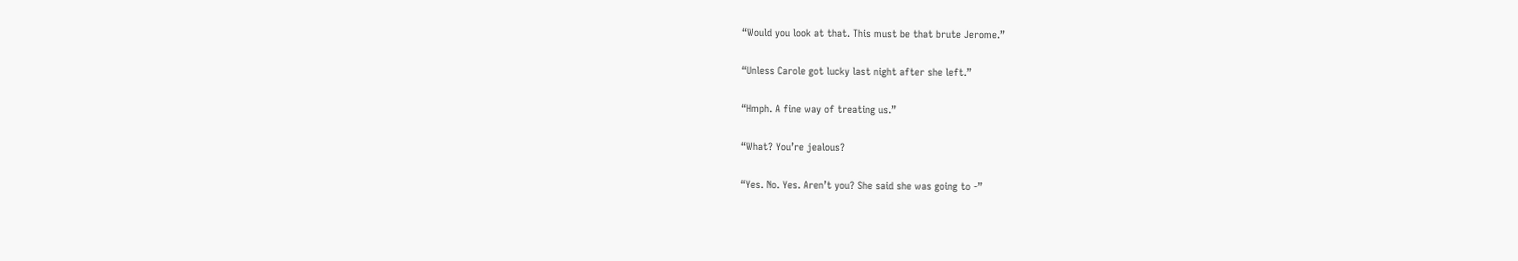“Would you look at that. This must be that brute Jerome.”

“Unless Carole got lucky last night after she left.”

“Hmph. A fine way of treating us.”

“What? You’re jealous?

“Yes. No. Yes. Aren’t you? She said she was going to -”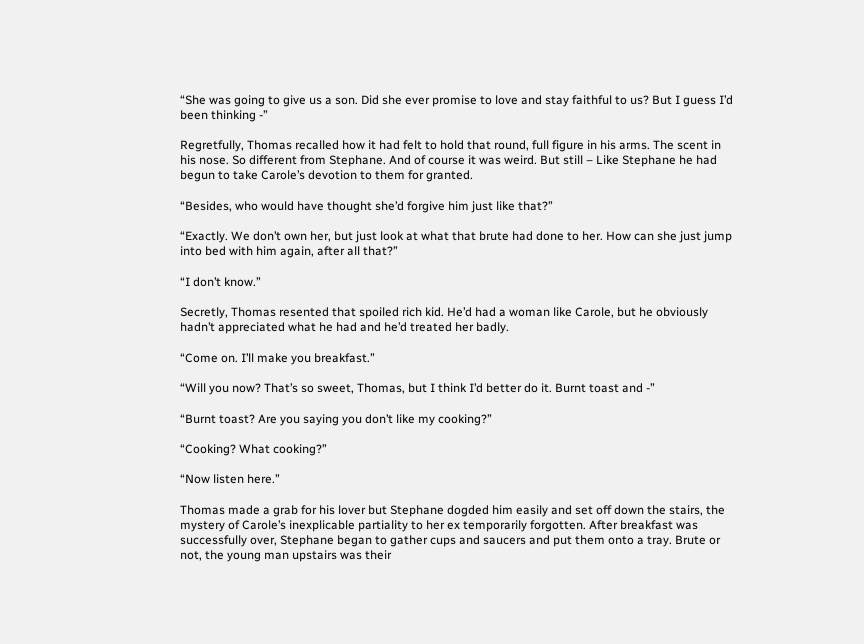“She was going to give us a son. Did she ever promise to love and stay faithful to us? But I guess I’d been thinking -”

Regretfully, Thomas recalled how it had felt to hold that round, full figure in his arms. The scent in his nose. So different from Stephane. And of course it was weird. But still – Like Stephane he had begun to take Carole’s devotion to them for granted.

“Besides, who would have thought she’d forgive him just like that?”

“Exactly. We don’t own her, but just look at what that brute had done to her. How can she just jump into bed with him again, after all that?”

“I don’t know.”

Secretly, Thomas resented that spoiled rich kid. He’d had a woman like Carole, but he obviously hadn’t appreciated what he had and he’d treated her badly.

“Come on. I’ll make you breakfast.”

“Will you now? That’s so sweet, Thomas, but I think I’d better do it. Burnt toast and -”

“Burnt toast? Are you saying you don’t like my cooking?”

“Cooking? What cooking?”

“Now listen here.”

Thomas made a grab for his lover but Stephane dogded him easily and set off down the stairs, the mystery of Carole’s inexplicable partiality to her ex temporarily forgotten. After breakfast was successfully over, Stephane began to gather cups and saucers and put them onto a tray. Brute or not, the young man upstairs was their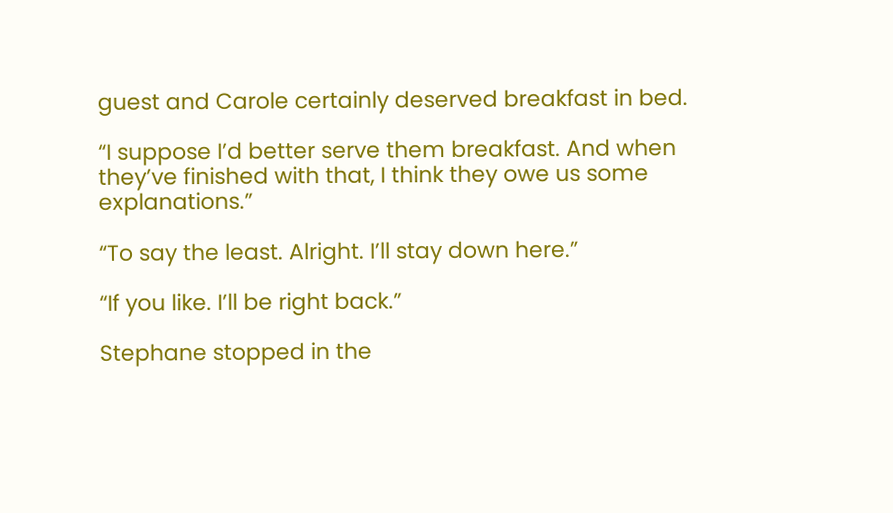guest and Carole certainly deserved breakfast in bed.

“I suppose I’d better serve them breakfast. And when they’ve finished with that, I think they owe us some explanations.”

“To say the least. Alright. I’ll stay down here.”

“If you like. I’ll be right back.”

Stephane stopped in the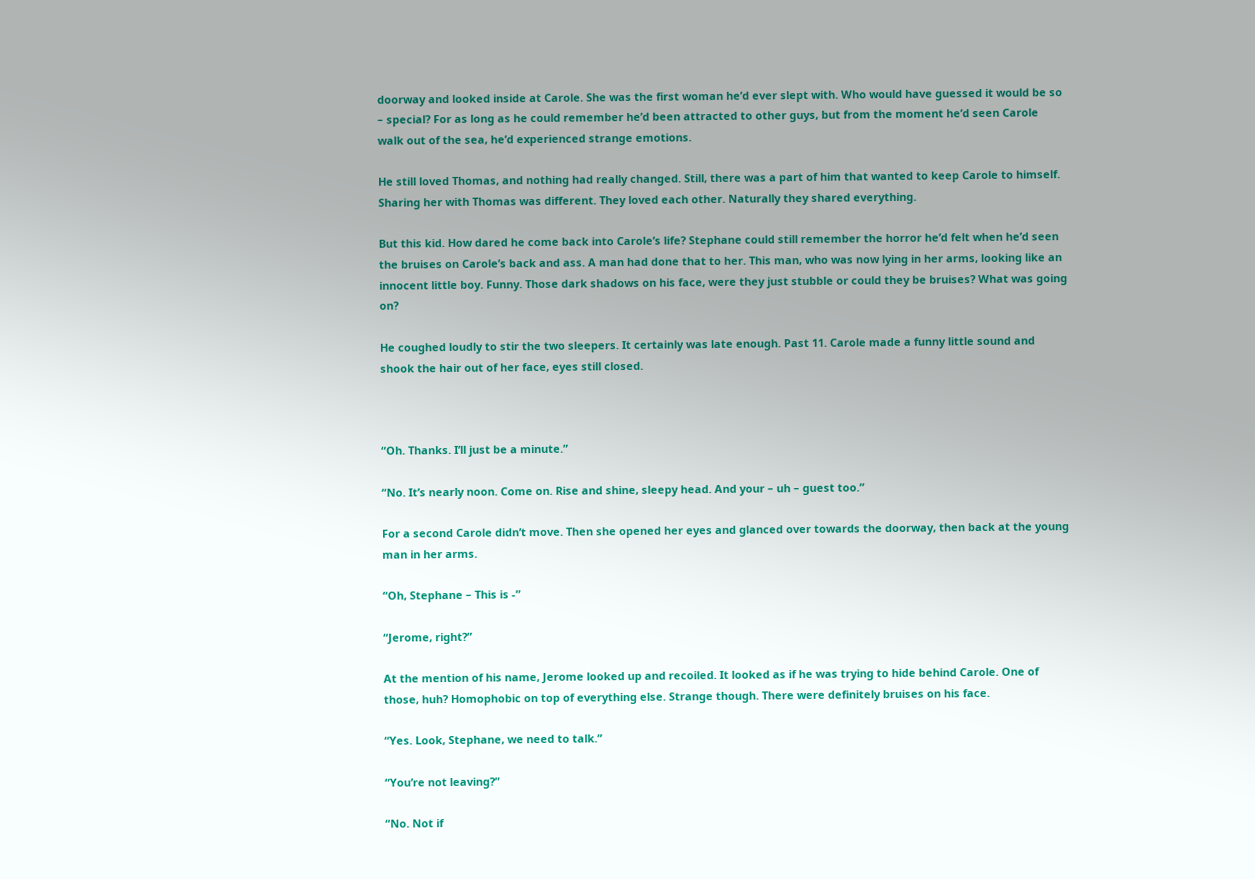doorway and looked inside at Carole. She was the first woman he’d ever slept with. Who would have guessed it would be so – special? For as long as he could remember he’d been attracted to other guys, but from the moment he’d seen Carole walk out of the sea, he’d experienced strange emotions.

He still loved Thomas, and nothing had really changed. Still, there was a part of him that wanted to keep Carole to himself. Sharing her with Thomas was different. They loved each other. Naturally they shared everything.

But this kid. How dared he come back into Carole’s life? Stephane could still remember the horror he’d felt when he’d seen the bruises on Carole’s back and ass. A man had done that to her. This man, who was now lying in her arms, looking like an innocent little boy. Funny. Those dark shadows on his face, were they just stubble or could they be bruises? What was going on?

He coughed loudly to stir the two sleepers. It certainly was late enough. Past 11. Carole made a funny little sound and shook the hair out of her face, eyes still closed.



“Oh. Thanks. I’ll just be a minute.”

“No. It’s nearly noon. Come on. Rise and shine, sleepy head. And your – uh – guest too.”

For a second Carole didn’t move. Then she opened her eyes and glanced over towards the doorway, then back at the young man in her arms.

“Oh, Stephane – This is -”

“Jerome, right?”

At the mention of his name, Jerome looked up and recoiled. It looked as if he was trying to hide behind Carole. One of those, huh? Homophobic on top of everything else. Strange though. There were definitely bruises on his face.

“Yes. Look, Stephane, we need to talk.”

“You’re not leaving?”

“No. Not if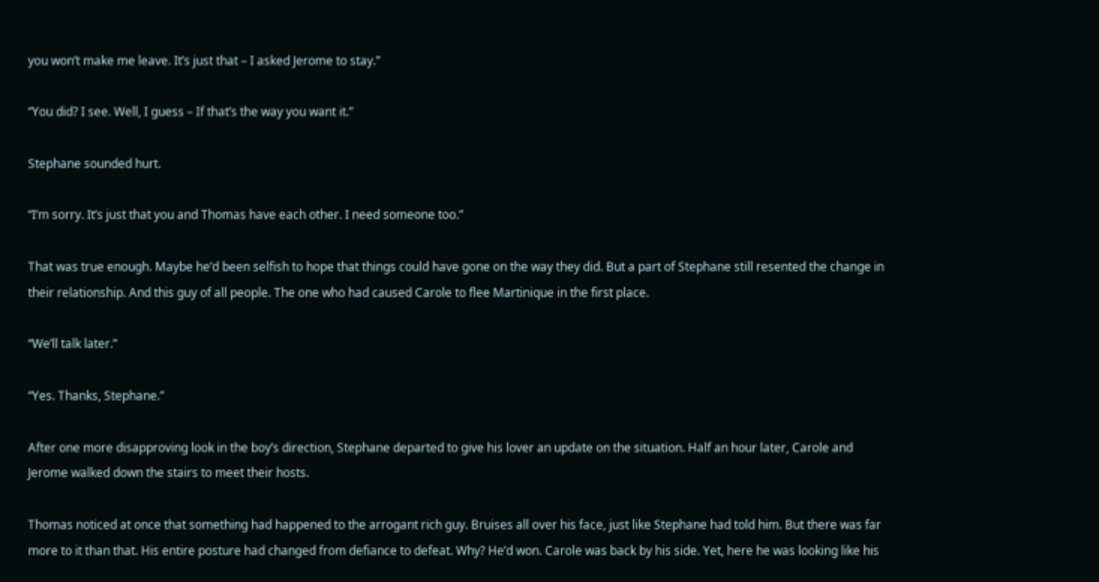you won’t make me leave. It’s just that – I asked Jerome to stay.”

“You did? I see. Well, I guess – If that’s the way you want it.”

Stephane sounded hurt.

“I’m sorry. It’s just that you and Thomas have each other. I need someone too.”

That was true enough. Maybe he’d been selfish to hope that things could have gone on the way they did. But a part of Stephane still resented the change in their relationship. And this guy of all people. The one who had caused Carole to flee Martinique in the first place.

“We’ll talk later.”

“Yes. Thanks, Stephane.”

After one more disapproving look in the boy’s direction, Stephane departed to give his lover an update on the situation. Half an hour later, Carole and Jerome walked down the stairs to meet their hosts.

Thomas noticed at once that something had happened to the arrogant rich guy. Bruises all over his face, just like Stephane had told him. But there was far more to it than that. His entire posture had changed from defiance to defeat. Why? He’d won. Carole was back by his side. Yet, here he was looking like his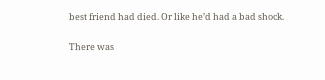best friend had died. Or like he’d had a bad shock.

There was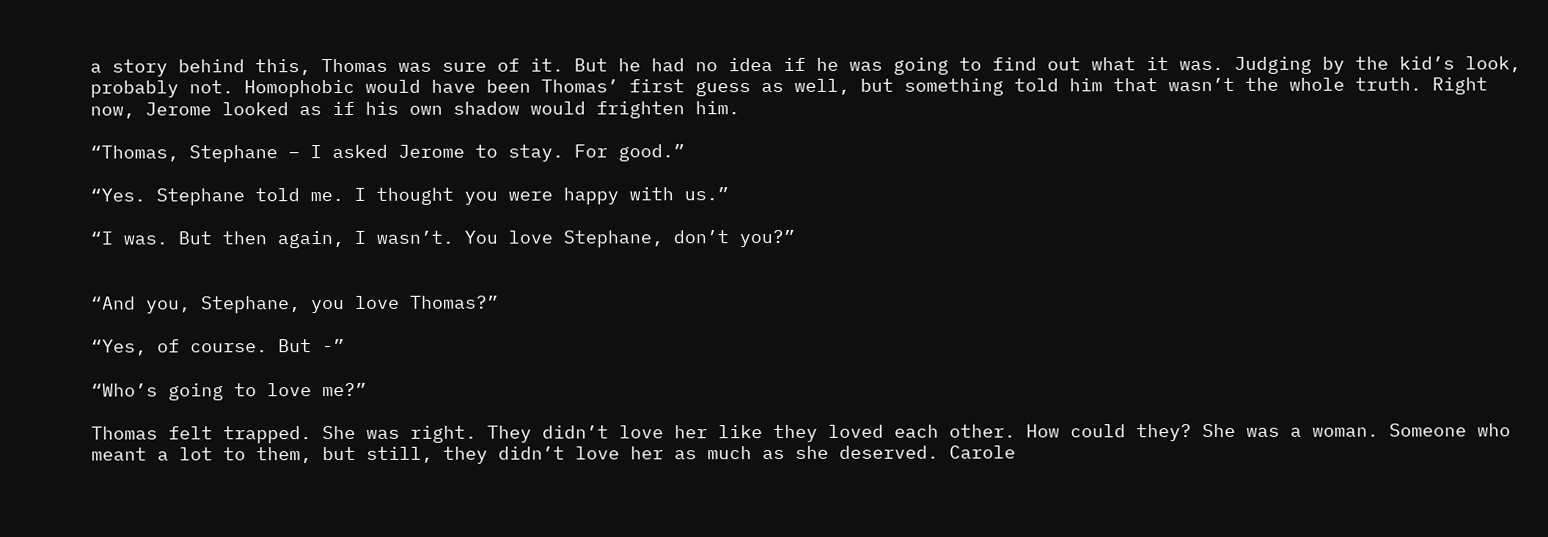a story behind this, Thomas was sure of it. But he had no idea if he was going to find out what it was. Judging by the kid’s look, probably not. Homophobic would have been Thomas’ first guess as well, but something told him that wasn’t the whole truth. Right now, Jerome looked as if his own shadow would frighten him.

“Thomas, Stephane – I asked Jerome to stay. For good.”

“Yes. Stephane told me. I thought you were happy with us.”

“I was. But then again, I wasn’t. You love Stephane, don’t you?”


“And you, Stephane, you love Thomas?”

“Yes, of course. But -”

“Who’s going to love me?”

Thomas felt trapped. She was right. They didn’t love her like they loved each other. How could they? She was a woman. Someone who meant a lot to them, but still, they didn’t love her as much as she deserved. Carole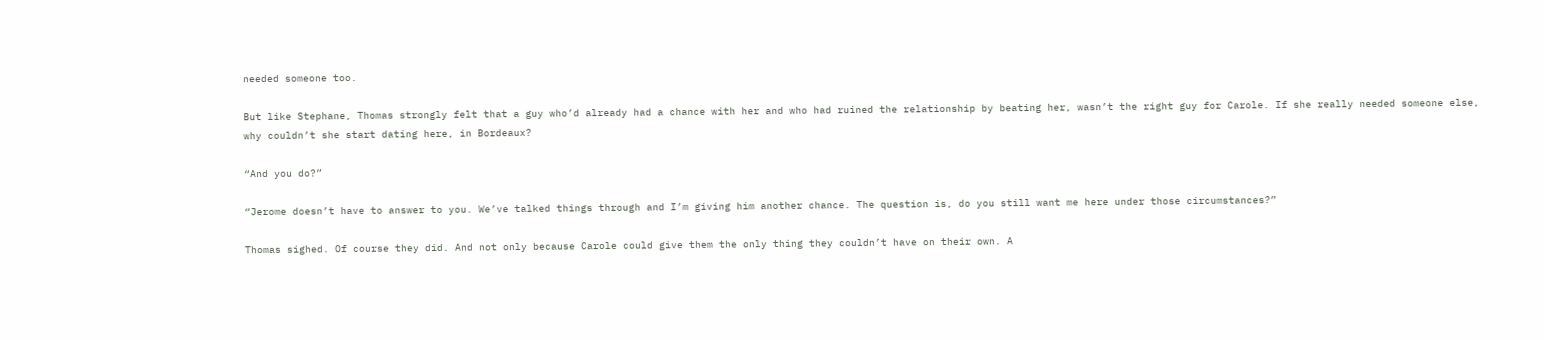needed someone too.

But like Stephane, Thomas strongly felt that a guy who’d already had a chance with her and who had ruined the relationship by beating her, wasn’t the right guy for Carole. If she really needed someone else, why couldn’t she start dating here, in Bordeaux?

“And you do?”

“Jerome doesn’t have to answer to you. We’ve talked things through and I’m giving him another chance. The question is, do you still want me here under those circumstances?”

Thomas sighed. Of course they did. And not only because Carole could give them the only thing they couldn’t have on their own. A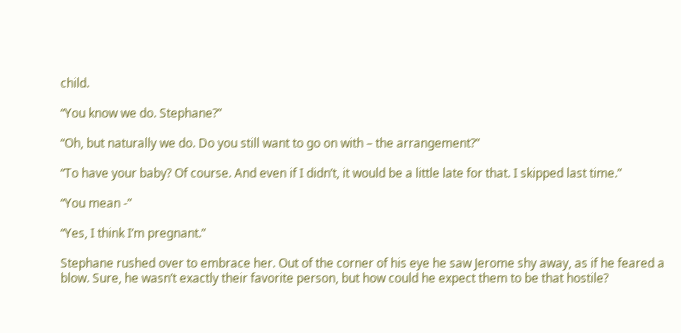child.

“You know we do. Stephane?”

“Oh, but naturally we do. Do you still want to go on with – the arrangement?”

“To have your baby? Of course. And even if I didn’t, it would be a little late for that. I skipped last time.”

“You mean -”

“Yes, I think I’m pregnant.”

Stephane rushed over to embrace her. Out of the corner of his eye he saw Jerome shy away, as if he feared a blow. Sure, he wasn’t exactly their favorite person, but how could he expect them to be that hostile?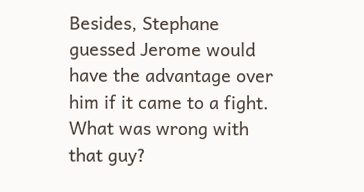Besides, Stephane guessed Jerome would have the advantage over him if it came to a fight. What was wrong with that guy?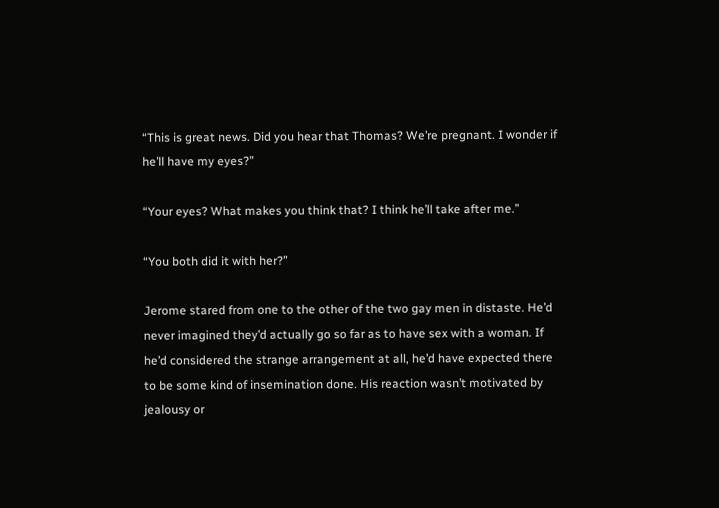“This is great news. Did you hear that Thomas? We’re pregnant. I wonder if he’ll have my eyes?”

“Your eyes? What makes you think that? I think he’ll take after me.”

“You both did it with her?”

Jerome stared from one to the other of the two gay men in distaste. He’d never imagined they’d actually go so far as to have sex with a woman. If he’d considered the strange arrangement at all, he’d have expected there to be some kind of insemination done. His reaction wasn’t motivated by jealousy or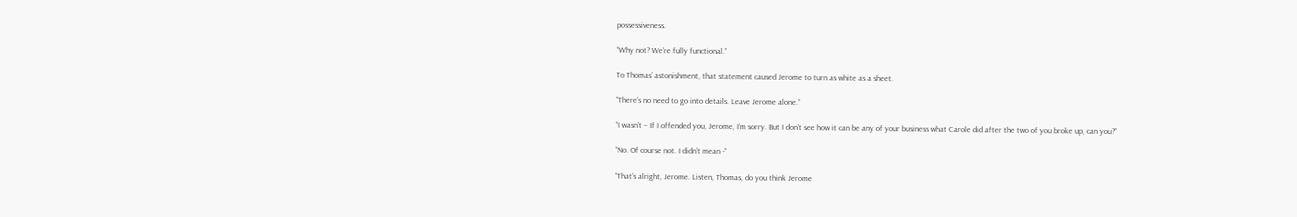possessiveness.

“Why not? We’re fully functional.”

To Thomas’ astonishment, that statement caused Jerome to turn as white as a sheet.

“There’s no need to go into details. Leave Jerome alone.”

“I wasn’t – If I offended you, Jerome, I’m sorry. But I don’t see how it can be any of your business what Carole did after the two of you broke up, can you?”

“No. Of course not. I didn’t mean -”

“That’s alright, Jerome. Listen, Thomas, do you think Jerome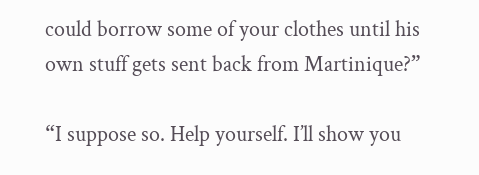could borrow some of your clothes until his own stuff gets sent back from Martinique?”

“I suppose so. Help yourself. I’ll show you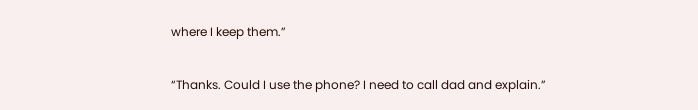where I keep them.”

“Thanks. Could I use the phone? I need to call dad and explain.”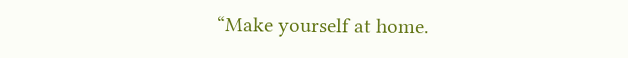“Make yourself at home.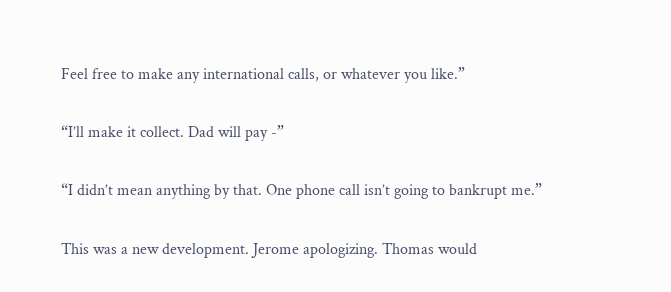Feel free to make any international calls, or whatever you like.”

“I’ll make it collect. Dad will pay -”

“I didn’t mean anything by that. One phone call isn’t going to bankrupt me.”

This was a new development. Jerome apologizing. Thomas would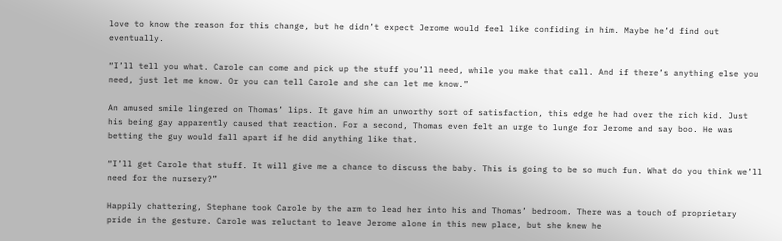love to know the reason for this change, but he didn’t expect Jerome would feel like confiding in him. Maybe he’d find out eventually.

“I’ll tell you what. Carole can come and pick up the stuff you’ll need, while you make that call. And if there’s anything else you need, just let me know. Or you can tell Carole and she can let me know.”

An amused smile lingered on Thomas’ lips. It gave him an unworthy sort of satisfaction, this edge he had over the rich kid. Just his being gay apparently caused that reaction. For a second, Thomas even felt an urge to lunge for Jerome and say boo. He was betting the guy would fall apart if he did anything like that.

“I’ll get Carole that stuff. It will give me a chance to discuss the baby. This is going to be so much fun. What do you think we’ll need for the nursery?”

Happily chattering, Stephane took Carole by the arm to lead her into his and Thomas’ bedroom. There was a touch of proprietary pride in the gesture. Carole was reluctant to leave Jerome alone in this new place, but she knew he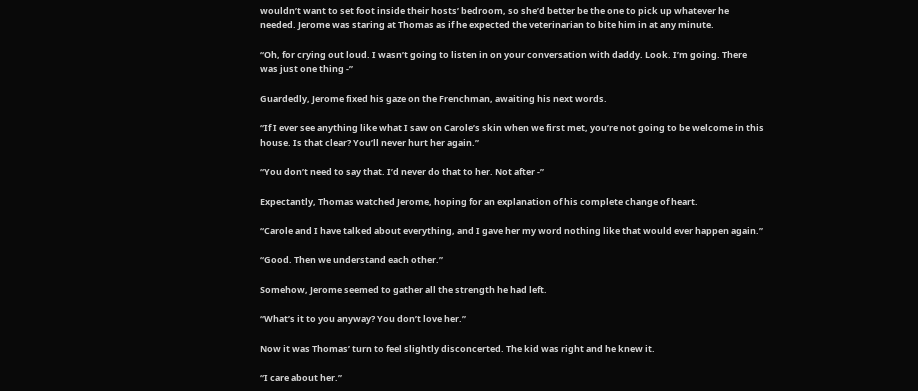wouldn’t want to set foot inside their hosts’ bedroom, so she’d better be the one to pick up whatever he needed. Jerome was staring at Thomas as if he expected the veterinarian to bite him in at any minute.

“Oh, for crying out loud. I wasn’t going to listen in on your conversation with daddy. Look. I’m going. There was just one thing -”

Guardedly, Jerome fixed his gaze on the Frenchman, awaiting his next words.

“If I ever see anything like what I saw on Carole’s skin when we first met, you’re not going to be welcome in this house. Is that clear? You’ll never hurt her again.”

“You don’t need to say that. I’d never do that to her. Not after -”

Expectantly, Thomas watched Jerome, hoping for an explanation of his complete change of heart.

“Carole and I have talked about everything, and I gave her my word nothing like that would ever happen again.”

“Good. Then we understand each other.”

Somehow, Jerome seemed to gather all the strength he had left.

“What’s it to you anyway? You don’t love her.”

Now it was Thomas’ turn to feel slightly disconcerted. The kid was right and he knew it.

“I care about her.”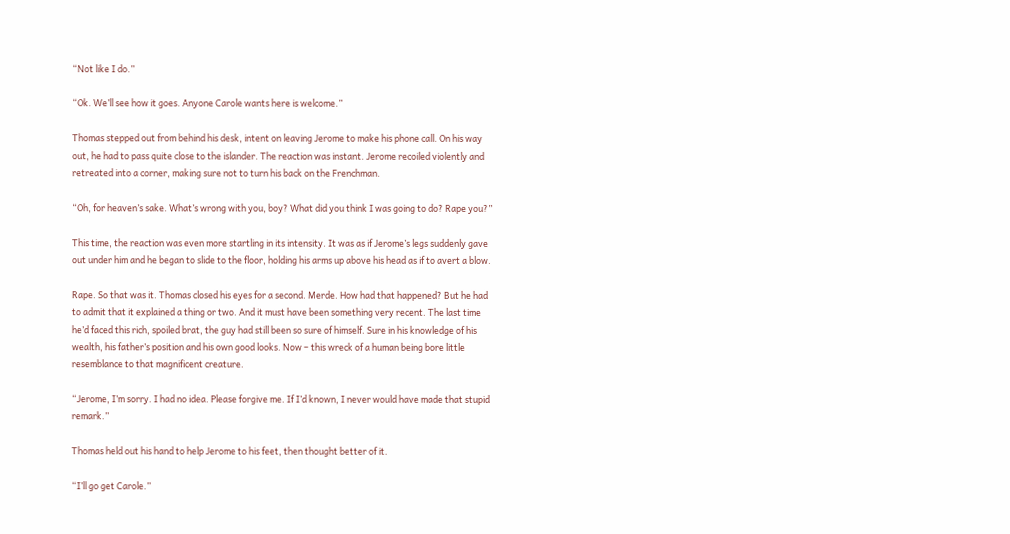“Not like I do.”

“Ok. We’ll see how it goes. Anyone Carole wants here is welcome.”

Thomas stepped out from behind his desk, intent on leaving Jerome to make his phone call. On his way out, he had to pass quite close to the islander. The reaction was instant. Jerome recoiled violently and retreated into a corner, making sure not to turn his back on the Frenchman.

“Oh, for heaven’s sake. What’s wrong with you, boy? What did you think I was going to do? Rape you?”

This time, the reaction was even more startling in its intensity. It was as if Jerome’s legs suddenly gave out under him and he began to slide to the floor, holding his arms up above his head as if to avert a blow.

Rape. So that was it. Thomas closed his eyes for a second. Merde. How had that happened? But he had to admit that it explained a thing or two. And it must have been something very recent. The last time he’d faced this rich, spoiled brat, the guy had still been so sure of himself. Sure in his knowledge of his wealth, his father’s position and his own good looks. Now – this wreck of a human being bore little resemblance to that magnificent creature.

“Jerome, I’m sorry. I had no idea. Please forgive me. If I’d known, I never would have made that stupid remark.”

Thomas held out his hand to help Jerome to his feet, then thought better of it.

“I’ll go get Carole.”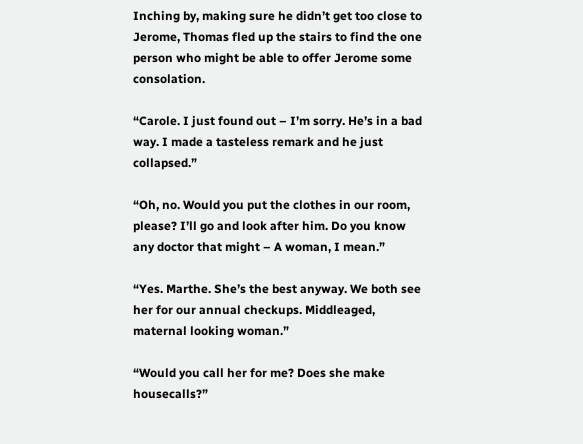Inching by, making sure he didn’t get too close to Jerome, Thomas fled up the stairs to find the one person who might be able to offer Jerome some consolation.

“Carole. I just found out – I’m sorry. He’s in a bad way. I made a tasteless remark and he just collapsed.”

“Oh, no. Would you put the clothes in our room, please? I’ll go and look after him. Do you know any doctor that might – A woman, I mean.”

“Yes. Marthe. She’s the best anyway. We both see her for our annual checkups. Middleaged, maternal looking woman.”

“Would you call her for me? Does she make housecalls?”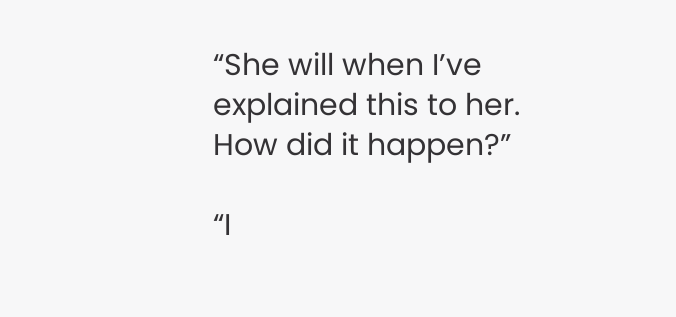“She will when I’ve explained this to her. How did it happen?”

“I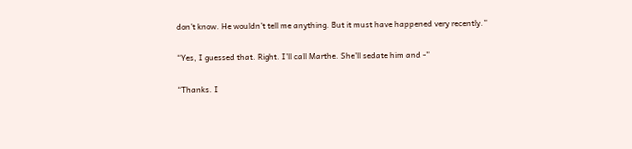don’t know. He wouldn’t tell me anything. But it must have happened very recently.”

“Yes, I guessed that. Right. I’ll call Marthe. She’ll sedate him and -”

“Thanks. I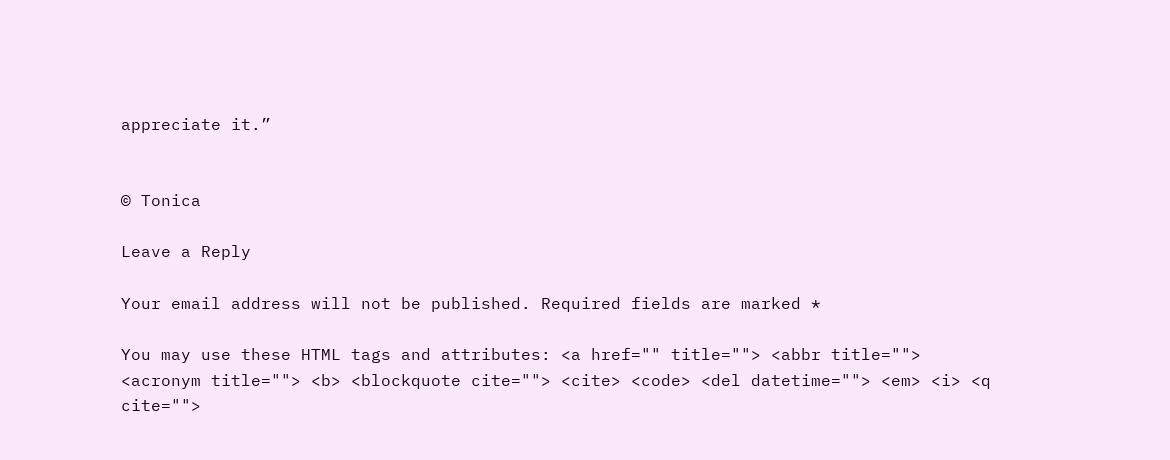appreciate it.”


© Tonica

Leave a Reply

Your email address will not be published. Required fields are marked *

You may use these HTML tags and attributes: <a href="" title=""> <abbr title=""> <acronym title=""> <b> <blockquote cite=""> <cite> <code> <del datetime=""> <em> <i> <q cite="">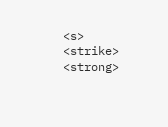<s> <strike> <strong>